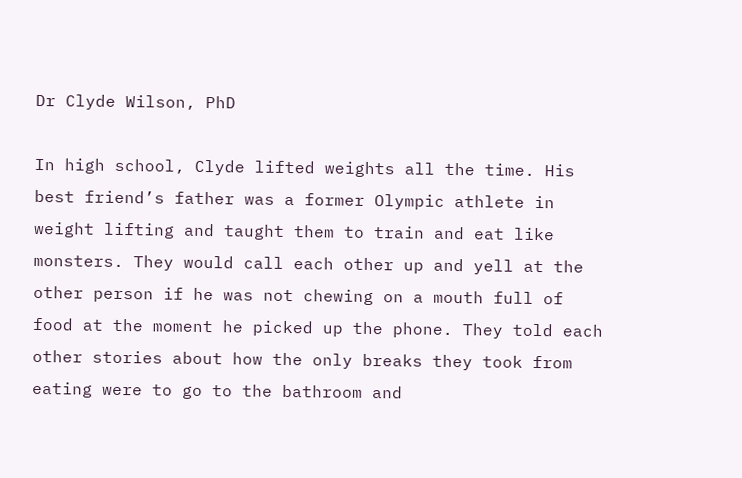Dr Clyde Wilson, PhD

In high school, Clyde lifted weights all the time. His best friend’s father was a former Olympic athlete in weight lifting and taught them to train and eat like monsters. They would call each other up and yell at the other person if he was not chewing on a mouth full of food at the moment he picked up the phone. They told each other stories about how the only breaks they took from eating were to go to the bathroom and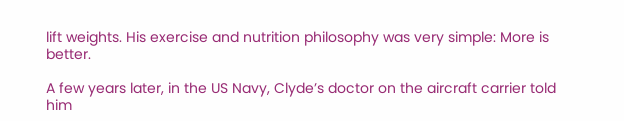lift weights. His exercise and nutrition philosophy was very simple: More is better.

A few years later, in the US Navy, Clyde’s doctor on the aircraft carrier told him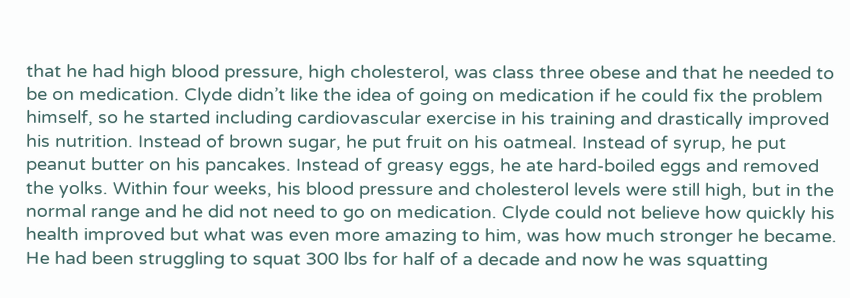that he had high blood pressure, high cholesterol, was class three obese and that he needed to be on medication. Clyde didn’t like the idea of going on medication if he could fix the problem himself, so he started including cardiovascular exercise in his training and drastically improved his nutrition. Instead of brown sugar, he put fruit on his oatmeal. Instead of syrup, he put peanut butter on his pancakes. Instead of greasy eggs, he ate hard-boiled eggs and removed the yolks. Within four weeks, his blood pressure and cholesterol levels were still high, but in the normal range and he did not need to go on medication. Clyde could not believe how quickly his health improved but what was even more amazing to him, was how much stronger he became. He had been struggling to squat 300 lbs for half of a decade and now he was squatting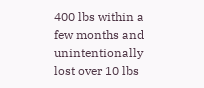400 lbs within a few months and unintentionally lost over 10 lbs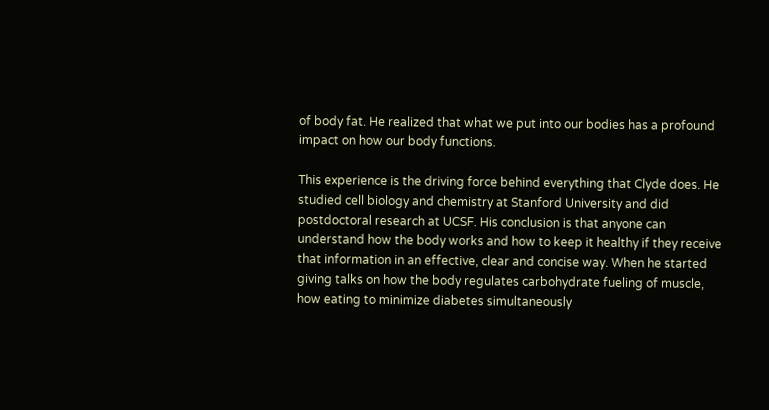of body fat. He realized that what we put into our bodies has a profound impact on how our body functions.

This experience is the driving force behind everything that Clyde does. He studied cell biology and chemistry at Stanford University and did postdoctoral research at UCSF. His conclusion is that anyone can understand how the body works and how to keep it healthy if they receive that information in an effective, clear and concise way. When he started giving talks on how the body regulates carbohydrate fueling of muscle, how eating to minimize diabetes simultaneously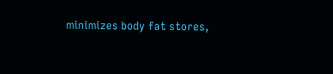minimizes body fat stores,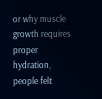or why muscle growth requires proper hydration, people felt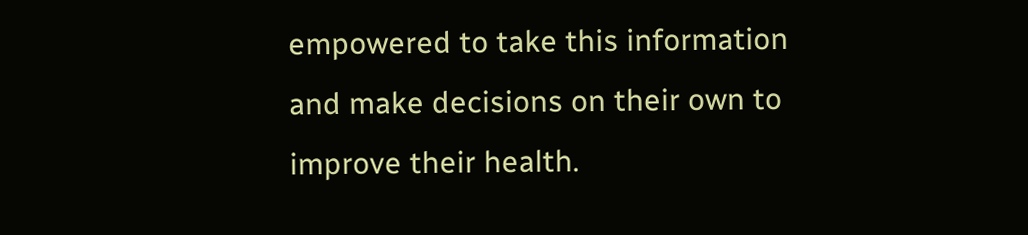empowered to take this information and make decisions on their own to improve their health.